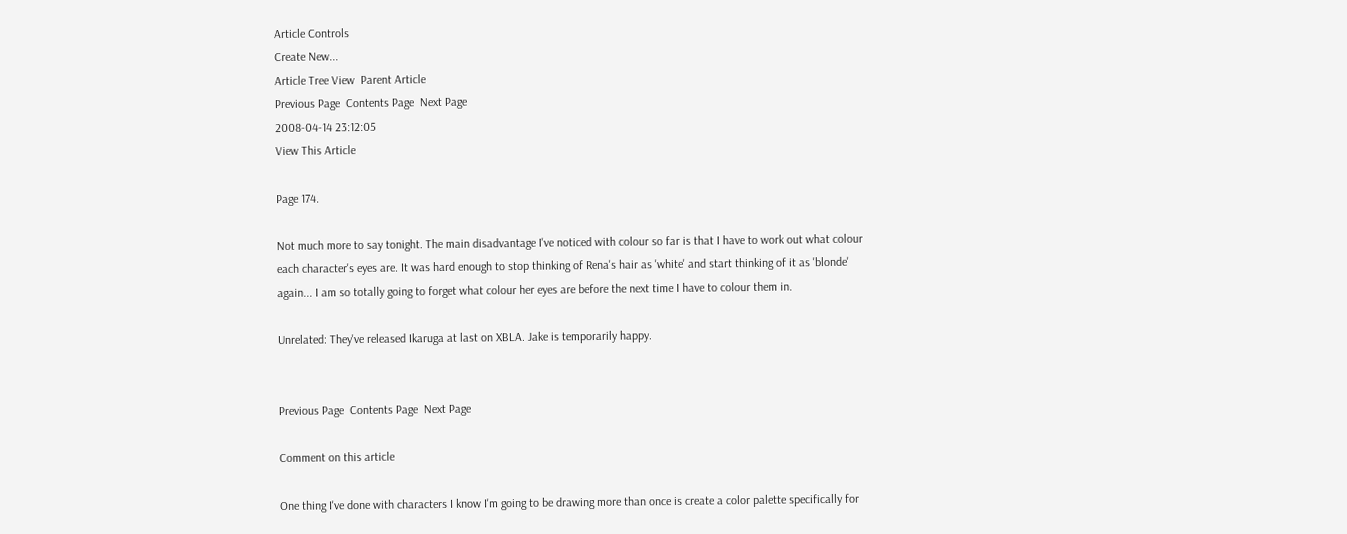Article Controls
Create New...
Article Tree View  Parent Article
Previous Page  Contents Page  Next Page
2008-04-14 23:12:05
View This Article

Page 174.

Not much more to say tonight. The main disadvantage I've noticed with colour so far is that I have to work out what colour each character's eyes are. It was hard enough to stop thinking of Rena's hair as 'white' and start thinking of it as 'blonde' again... I am so totally going to forget what colour her eyes are before the next time I have to colour them in.

Unrelated: They've released Ikaruga at last on XBLA. Jake is temporarily happy.


Previous Page  Contents Page  Next Page

Comment on this article

One thing I've done with characters I know I'm going to be drawing more than once is create a color palette specifically for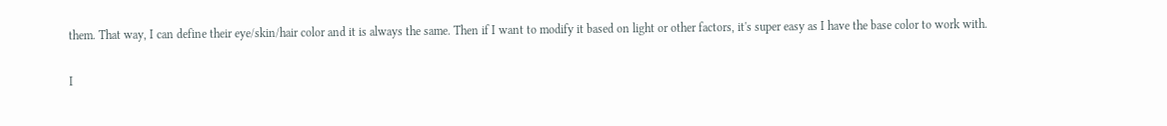them. That way, I can define their eye/skin/hair color and it is always the same. Then if I want to modify it based on light or other factors, it's super easy as I have the base color to work with.

I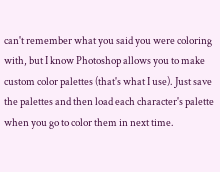can't remember what you said you were coloring with, but I know Photoshop allows you to make custom color palettes (that's what I use). Just save the palettes and then load each character's palette when you go to color them in next time.